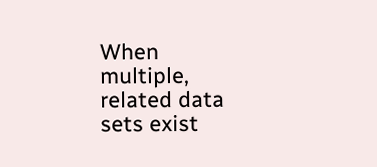When multiple, related data sets exist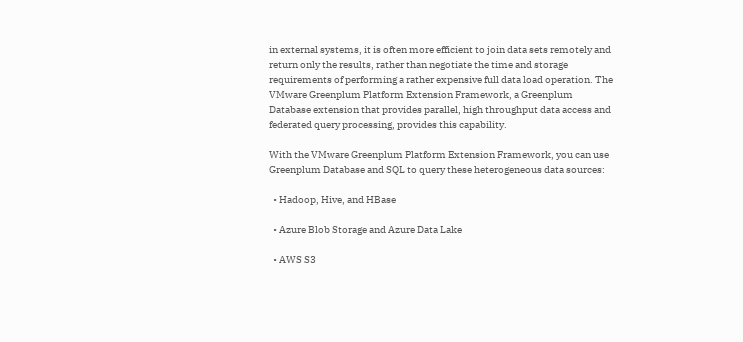in external systems, it is often more efficient to join data sets remotely and return only the results, rather than negotiate the time and storage requirements of performing a rather expensive full data load operation. The VMware Greenplum Platform Extension Framework, a Greenplum Database extension that provides parallel, high throughput data access and federated query processing, provides this capability.

With the VMware Greenplum Platform Extension Framework, you can use Greenplum Database and SQL to query these heterogeneous data sources:

  • Hadoop, Hive, and HBase

  • Azure Blob Storage and Azure Data Lake

  • AWS S3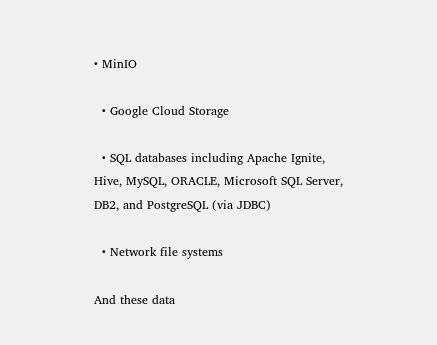• MinIO

  • Google Cloud Storage

  • SQL databases including Apache Ignite, Hive, MySQL, ORACLE, Microsoft SQL Server, DB2, and PostgreSQL (via JDBC)

  • Network file systems

And these data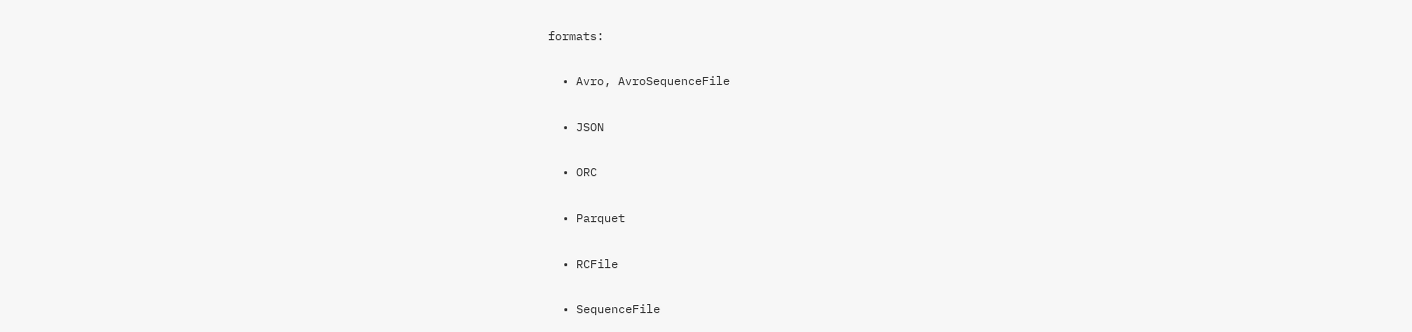formats:

  • Avro, AvroSequenceFile

  • JSON

  • ORC

  • Parquet

  • RCFile

  • SequenceFile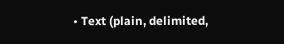• Text (plain, delimited,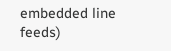embedded line feeds)